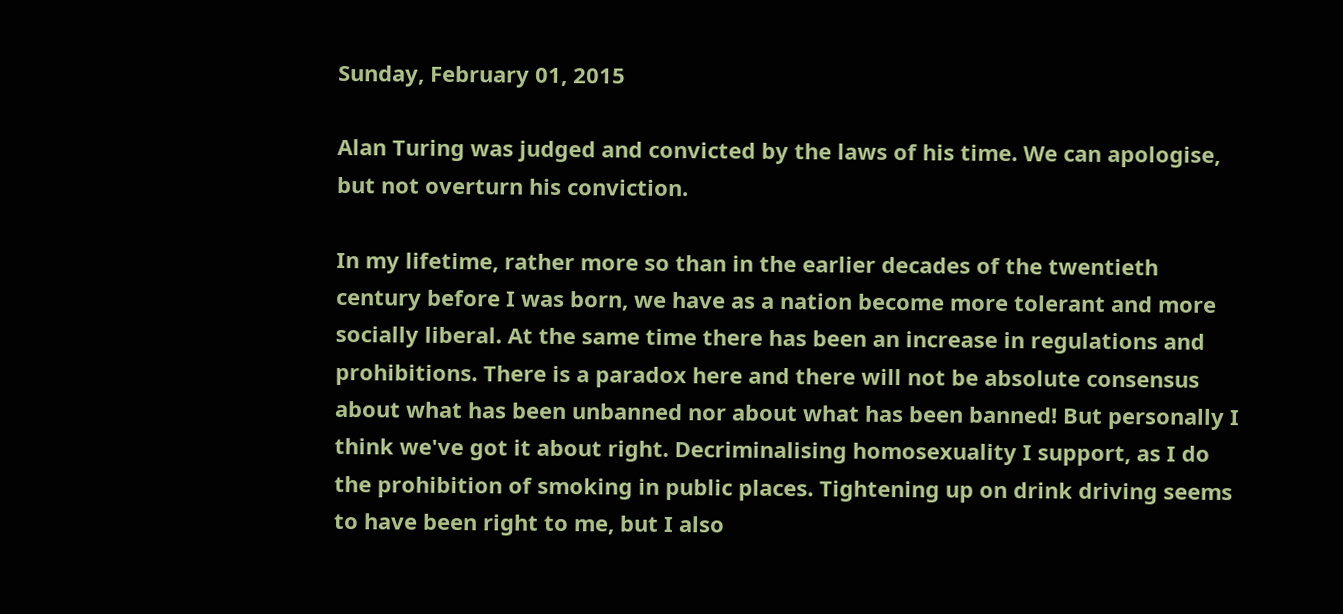Sunday, February 01, 2015

Alan Turing was judged and convicted by the laws of his time. We can apologise, but not overturn his conviction.

In my lifetime, rather more so than in the earlier decades of the twentieth century before I was born, we have as a nation become more tolerant and more socially liberal. At the same time there has been an increase in regulations and prohibitions. There is a paradox here and there will not be absolute consensus about what has been unbanned nor about what has been banned! But personally I think we've got it about right. Decriminalising homosexuality I support, as I do the prohibition of smoking in public places. Tightening up on drink driving seems to have been right to me, but I also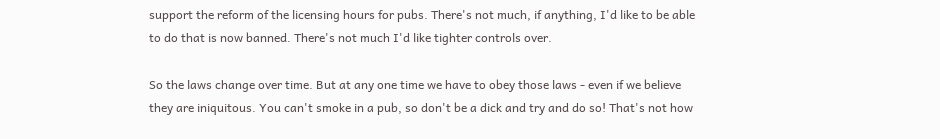support the reform of the licensing hours for pubs. There's not much, if anything, I'd like to be able to do that is now banned. There's not much I'd like tighter controls over.

So the laws change over time. But at any one time we have to obey those laws - even if we believe they are iniquitous. You can't smoke in a pub, so don't be a dick and try and do so! That's not how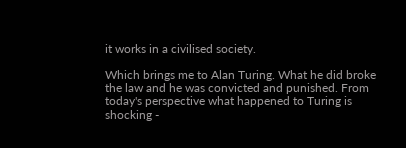it works in a civilised society.

Which brings me to Alan Turing. What he did broke the law and he was convicted and punished. From today's perspective what happened to Turing is shocking -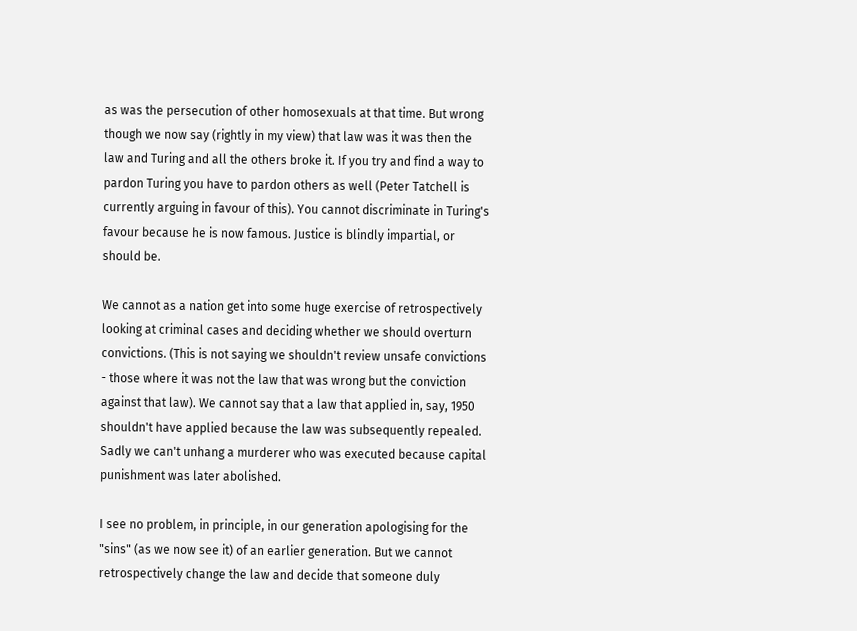as was the persecution of other homosexuals at that time. But wrong though we now say (rightly in my view) that law was it was then the law and Turing and all the others broke it. If you try and find a way to pardon Turing you have to pardon others as well (Peter Tatchell is currently arguing in favour of this). You cannot discriminate in Turing's favour because he is now famous. Justice is blindly impartial, or should be.

We cannot as a nation get into some huge exercise of retrospectively looking at criminal cases and deciding whether we should overturn convictions. (This is not saying we shouldn't review unsafe convictions - those where it was not the law that was wrong but the conviction against that law). We cannot say that a law that applied in, say, 1950 shouldn't have applied because the law was subsequently repealed. Sadly we can't unhang a murderer who was executed because capital punishment was later abolished.

I see no problem, in principle, in our generation apologising for the "sins" (as we now see it) of an earlier generation. But we cannot retrospectively change the law and decide that someone duly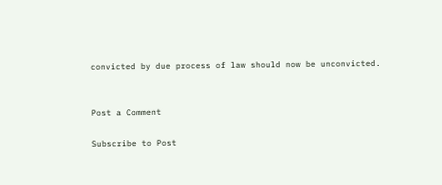convicted by due process of law should now be unconvicted.


Post a Comment

Subscribe to Post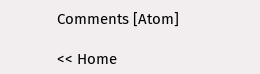Comments [Atom]

<< Home